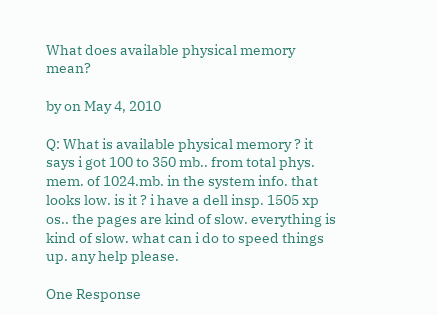What does available physical memory mean?

by on May 4, 2010

Q: What is available physical memory ? it says i got 100 to 350 mb.. from total phys. mem. of 1024.mb. in the system info. that looks low. is it ? i have a dell insp. 1505 xp os.. the pages are kind of slow. everything is kind of slow. what can i do to speed things up. any help please.

One Response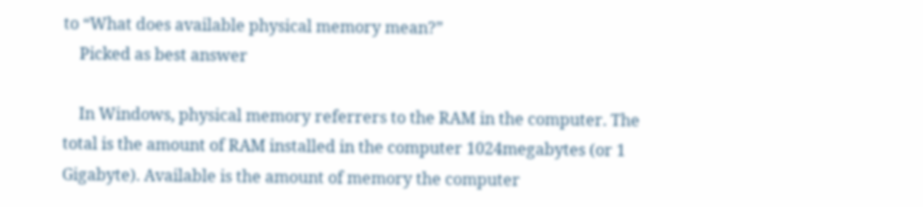to “What does available physical memory mean?”
    Picked as best answer

    In Windows, physical memory referrers to the RAM in the computer. The total is the amount of RAM installed in the computer 1024megabytes (or 1 Gigabyte). Available is the amount of memory the computer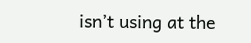isn’t using at the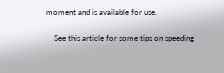moment and is available for use.

    See this article for some tips on speeding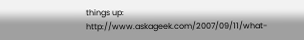things up: http://www.askageek.com/2007/09/11/what-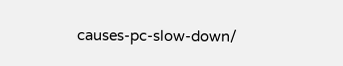causes-pc-slow-down/